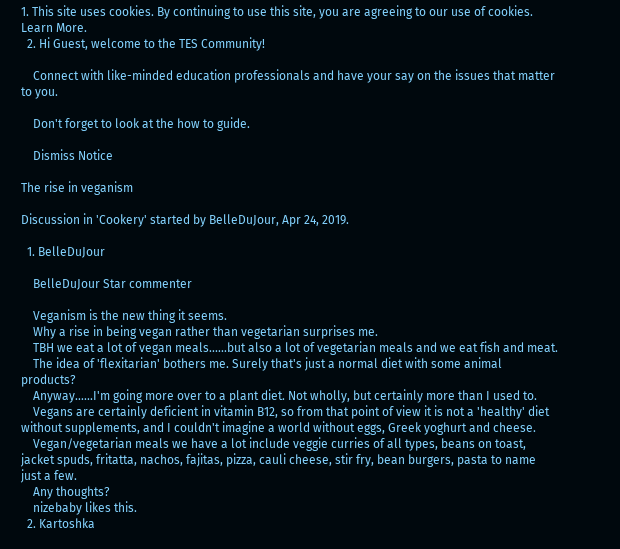1. This site uses cookies. By continuing to use this site, you are agreeing to our use of cookies. Learn More.
  2. Hi Guest, welcome to the TES Community!

    Connect with like-minded education professionals and have your say on the issues that matter to you.

    Don't forget to look at the how to guide.

    Dismiss Notice

The rise in veganism

Discussion in 'Cookery' started by BelleDuJour, Apr 24, 2019.

  1. BelleDuJour

    BelleDuJour Star commenter

    Veganism is the new thing it seems.
    Why a rise in being vegan rather than vegetarian surprises me.
    TBH we eat a lot of vegan meals......but also a lot of vegetarian meals and we eat fish and meat.
    The idea of 'flexitarian' bothers me. Surely that's just a normal diet with some animal products?
    Anyway......I'm going more over to a plant diet. Not wholly, but certainly more than I used to.
    Vegans are certainly deficient in vitamin B12, so from that point of view it is not a 'healthy' diet without supplements, and I couldn't imagine a world without eggs, Greek yoghurt and cheese.
    Vegan/vegetarian meals we have a lot include veggie curries of all types, beans on toast, jacket spuds, fritatta, nachos, fajitas, pizza, cauli cheese, stir fry, bean burgers, pasta to name just a few.
    Any thoughts?
    nizebaby likes this.
  2. Kartoshka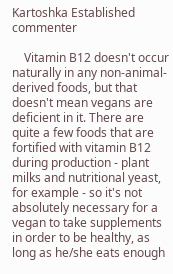Kartoshka Established commenter

    Vitamin B12 doesn't occur naturally in any non-animal-derived foods, but that doesn't mean vegans are deficient in it. There are quite a few foods that are fortified with vitamin B12 during production - plant milks and nutritional yeast, for example - so it's not absolutely necessary for a vegan to take supplements in order to be healthy, as long as he/she eats enough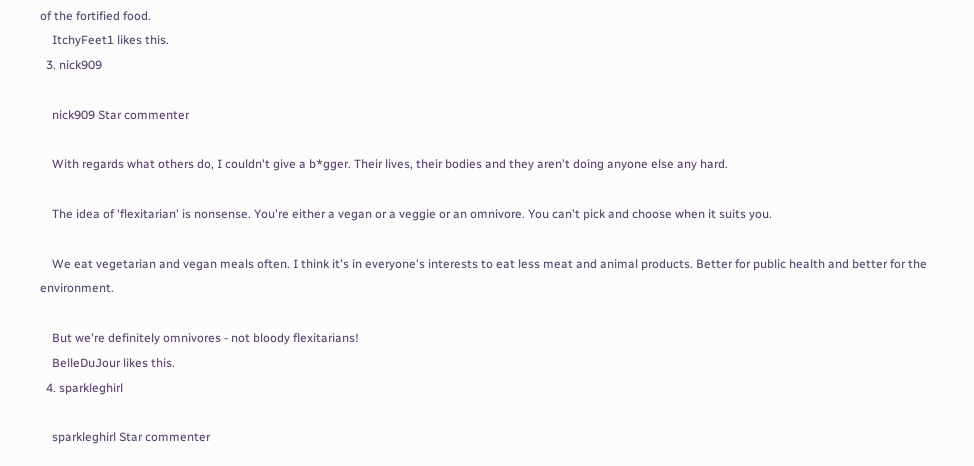of the fortified food.
    ItchyFeet1 likes this.
  3. nick909

    nick909 Star commenter

    With regards what others do, I couldn't give a b*gger. Their lives, their bodies and they aren't doing anyone else any hard.

    The idea of 'flexitarian' is nonsense. You're either a vegan or a veggie or an omnivore. You can't pick and choose when it suits you.

    We eat vegetarian and vegan meals often. I think it's in everyone's interests to eat less meat and animal products. Better for public health and better for the environment.

    But we're definitely omnivores - not bloody flexitarians!
    BelleDuJour likes this.
  4. sparkleghirl

    sparkleghirl Star commenter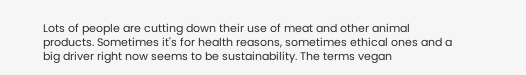Lots of people are cutting down their use of meat and other animal products. Sometimes it's for health reasons, sometimes ethical ones and a big driver right now seems to be sustainability. The terms vegan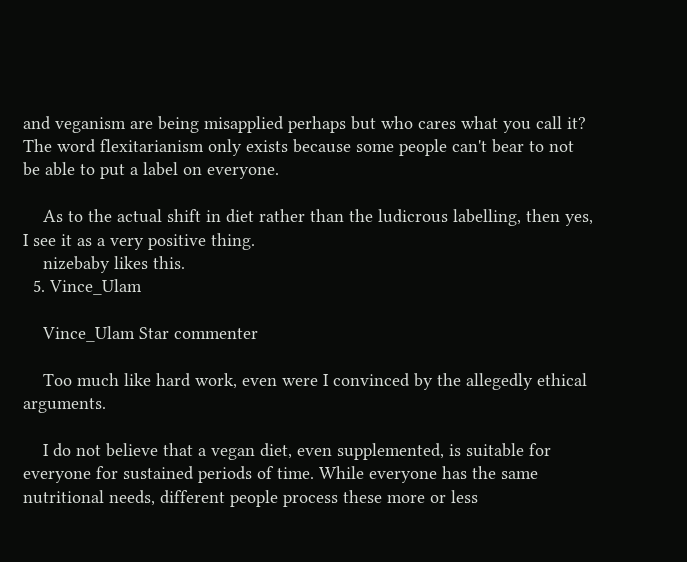and veganism are being misapplied perhaps but who cares what you call it? The word flexitarianism only exists because some people can't bear to not be able to put a label on everyone.

    As to the actual shift in diet rather than the ludicrous labelling, then yes, I see it as a very positive thing.
    nizebaby likes this.
  5. Vince_Ulam

    Vince_Ulam Star commenter

    Too much like hard work, even were I convinced by the allegedly ethical arguments.

    I do not believe that a vegan diet, even supplemented, is suitable for everyone for sustained periods of time. While everyone has the same nutritional needs, different people process these more or less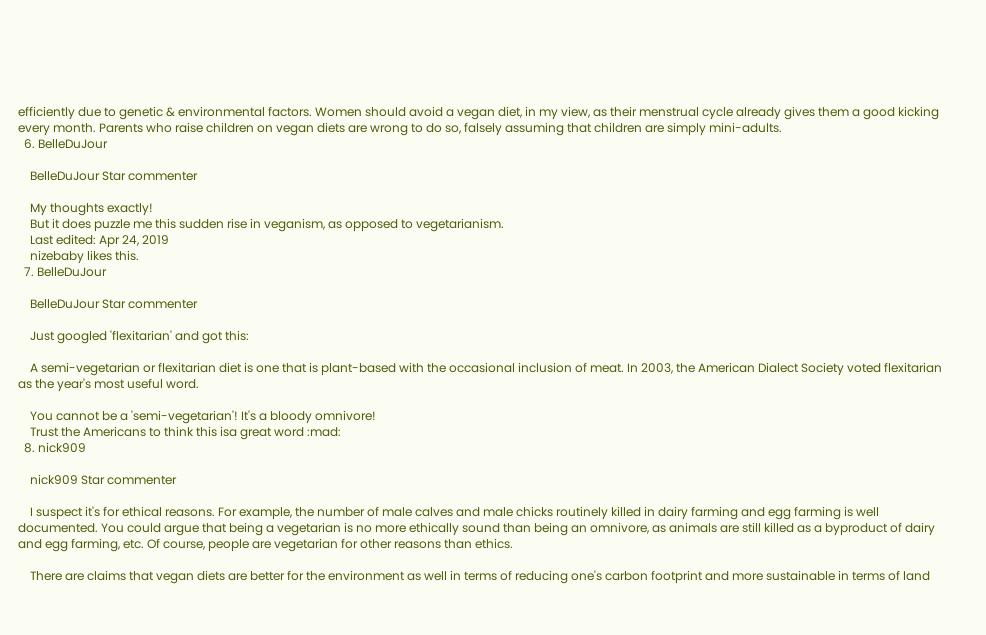efficiently due to genetic & environmental factors. Women should avoid a vegan diet, in my view, as their menstrual cycle already gives them a good kicking every month. Parents who raise children on vegan diets are wrong to do so, falsely assuming that children are simply mini-adults.
  6. BelleDuJour

    BelleDuJour Star commenter

    My thoughts exactly!
    But it does puzzle me this sudden rise in veganism, as opposed to vegetarianism.
    Last edited: Apr 24, 2019
    nizebaby likes this.
  7. BelleDuJour

    BelleDuJour Star commenter

    Just googled 'flexitarian' and got this:

    A semi-vegetarian or flexitarian diet is one that is plant-based with the occasional inclusion of meat. In 2003, the American Dialect Society voted flexitarian as the year's most useful word.

    You cannot be a 'semi-vegetarian'! It's a bloody omnivore!
    Trust the Americans to think this isa great word :mad:
  8. nick909

    nick909 Star commenter

    I suspect it's for ethical reasons. For example, the number of male calves and male chicks routinely killed in dairy farming and egg farming is well documented. You could argue that being a vegetarian is no more ethically sound than being an omnivore, as animals are still killed as a byproduct of dairy and egg farming, etc. Of course, people are vegetarian for other reasons than ethics.

    There are claims that vegan diets are better for the environment as well in terms of reducing one's carbon footprint and more sustainable in terms of land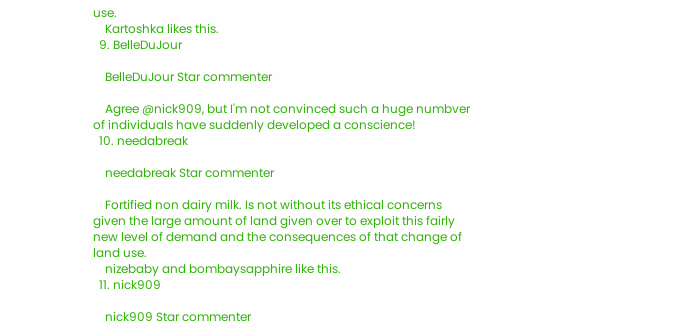use.
    Kartoshka likes this.
  9. BelleDuJour

    BelleDuJour Star commenter

    Agree @nick909, but I'm not convinced such a huge numbver of individuals have suddenly developed a conscience!
  10. needabreak

    needabreak Star commenter

    Fortified non dairy milk. Is not without its ethical concerns given the large amount of land given over to exploit this fairly new level of demand and the consequences of that change of land use.
    nizebaby and bombaysapphire like this.
  11. nick909

    nick909 Star commenter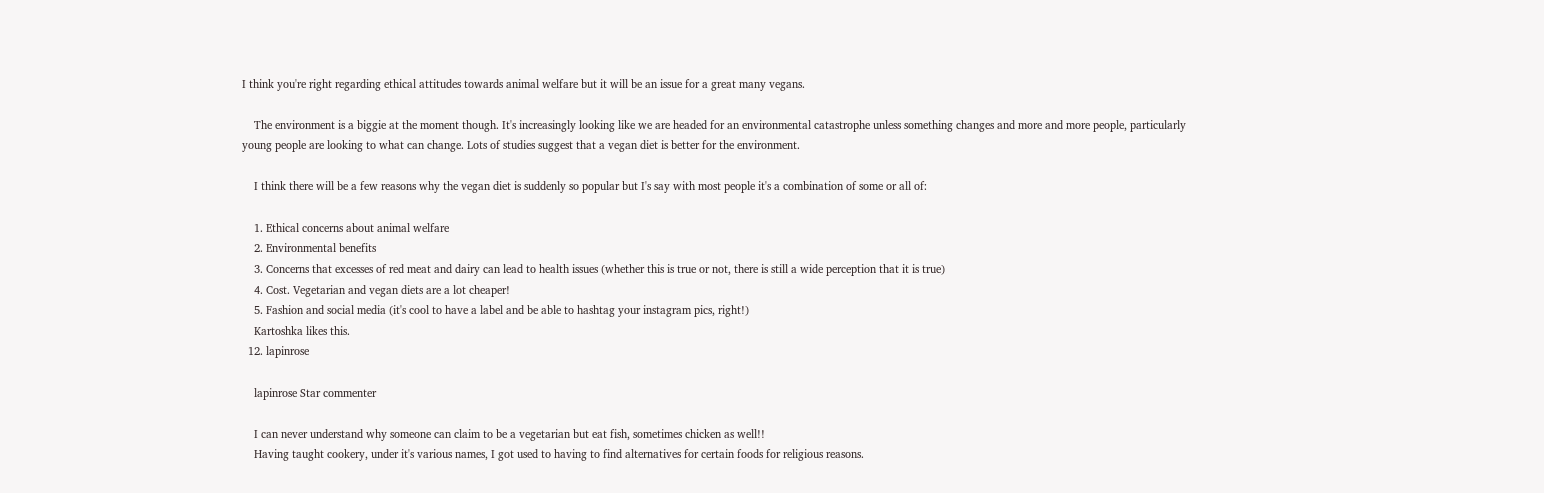I think you're right regarding ethical attitudes towards animal welfare but it will be an issue for a great many vegans.

    The environment is a biggie at the moment though. It's increasingly looking like we are headed for an environmental catastrophe unless something changes and more and more people, particularly young people are looking to what can change. Lots of studies suggest that a vegan diet is better for the environment.

    I think there will be a few reasons why the vegan diet is suddenly so popular but I's say with most people it's a combination of some or all of:

    1. Ethical concerns about animal welfare
    2. Environmental benefits
    3. Concerns that excesses of red meat and dairy can lead to health issues (whether this is true or not, there is still a wide perception that it is true)
    4. Cost. Vegetarian and vegan diets are a lot cheaper!
    5. Fashion and social media (it's cool to have a label and be able to hashtag your instagram pics, right!)
    Kartoshka likes this.
  12. lapinrose

    lapinrose Star commenter

    I can never understand why someone can claim to be a vegetarian but eat fish, sometimes chicken as well!!
    Having taught cookery, under it's various names, I got used to having to find alternatives for certain foods for religious reasons.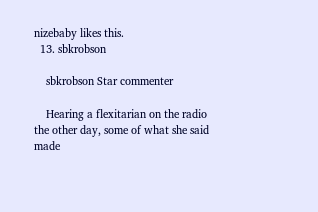nizebaby likes this.
  13. sbkrobson

    sbkrobson Star commenter

    Hearing a flexitarian on the radio the other day, some of what she said made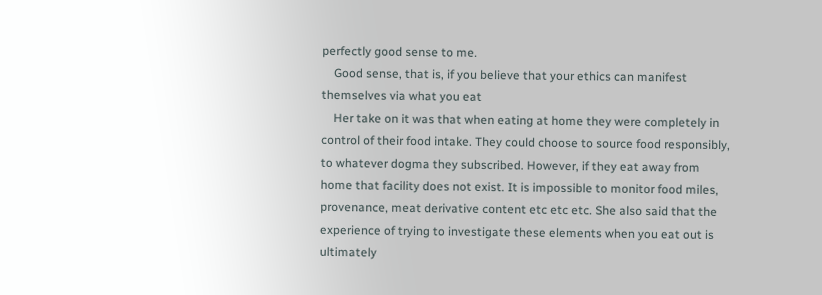perfectly good sense to me.
    Good sense, that is, if you believe that your ethics can manifest themselves via what you eat
    Her take on it was that when eating at home they were completely in control of their food intake. They could choose to source food responsibly, to whatever dogma they subscribed. However, if they eat away from home that facility does not exist. It is impossible to monitor food miles, provenance, meat derivative content etc etc etc. She also said that the experience of trying to investigate these elements when you eat out is ultimately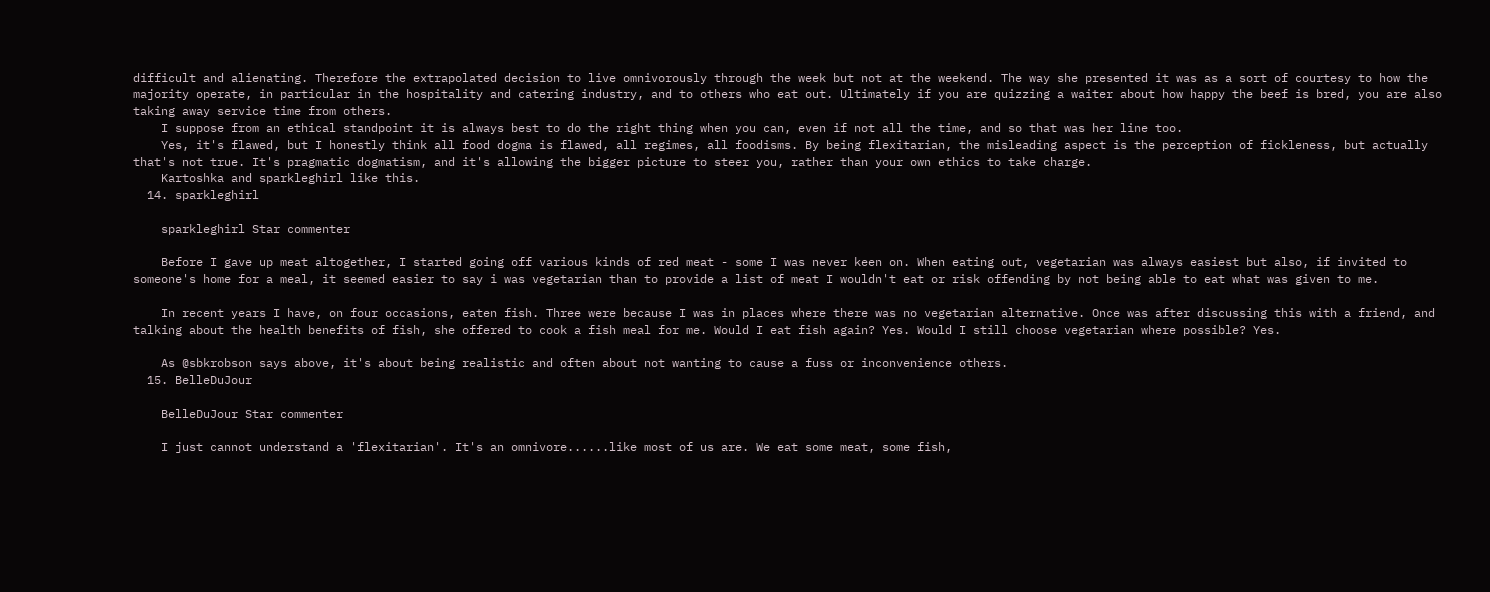difficult and alienating. Therefore the extrapolated decision to live omnivorously through the week but not at the weekend. The way she presented it was as a sort of courtesy to how the majority operate, in particular in the hospitality and catering industry, and to others who eat out. Ultimately if you are quizzing a waiter about how happy the beef is bred, you are also taking away service time from others.
    I suppose from an ethical standpoint it is always best to do the right thing when you can, even if not all the time, and so that was her line too.
    Yes, it's flawed, but I honestly think all food dogma is flawed, all regimes, all foodisms. By being flexitarian, the misleading aspect is the perception of fickleness, but actually that's not true. It's pragmatic dogmatism, and it's allowing the bigger picture to steer you, rather than your own ethics to take charge.
    Kartoshka and sparkleghirl like this.
  14. sparkleghirl

    sparkleghirl Star commenter

    Before I gave up meat altogether, I started going off various kinds of red meat - some I was never keen on. When eating out, vegetarian was always easiest but also, if invited to someone's home for a meal, it seemed easier to say i was vegetarian than to provide a list of meat I wouldn't eat or risk offending by not being able to eat what was given to me.

    In recent years I have, on four occasions, eaten fish. Three were because I was in places where there was no vegetarian alternative. Once was after discussing this with a friend, and talking about the health benefits of fish, she offered to cook a fish meal for me. Would I eat fish again? Yes. Would I still choose vegetarian where possible? Yes.

    As @sbkrobson says above, it's about being realistic and often about not wanting to cause a fuss or inconvenience others.
  15. BelleDuJour

    BelleDuJour Star commenter

    I just cannot understand a 'flexitarian'. It's an omnivore......like most of us are. We eat some meat, some fish,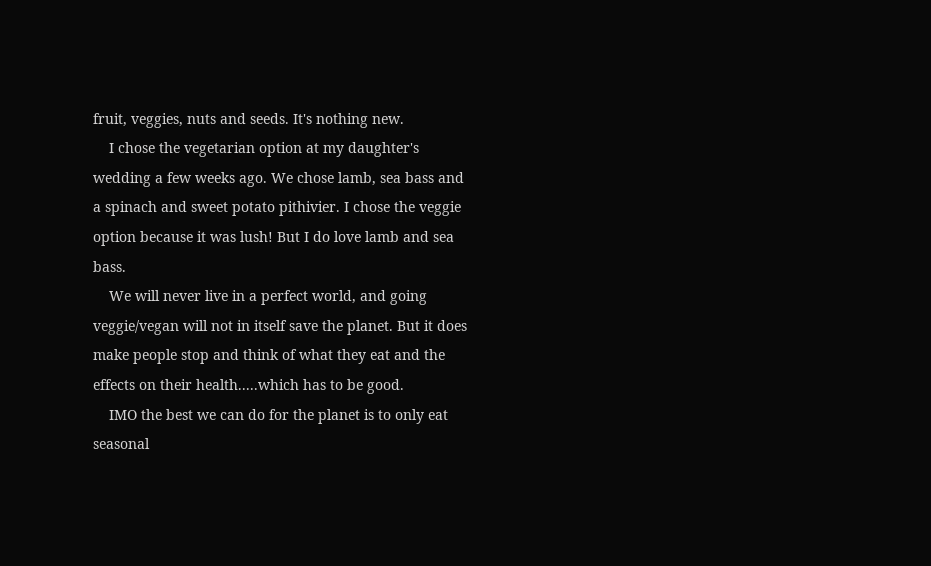fruit, veggies, nuts and seeds. It's nothing new.
    I chose the vegetarian option at my daughter's wedding a few weeks ago. We chose lamb, sea bass and a spinach and sweet potato pithivier. I chose the veggie option because it was lush! But I do love lamb and sea bass.
    We will never live in a perfect world, and going veggie/vegan will not in itself save the planet. But it does make people stop and think of what they eat and the effects on their health.....which has to be good.
    IMO the best we can do for the planet is to only eat seasonal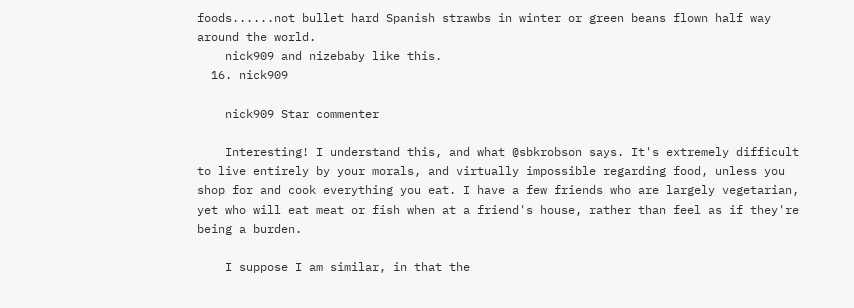foods......not bullet hard Spanish strawbs in winter or green beans flown half way around the world.
    nick909 and nizebaby like this.
  16. nick909

    nick909 Star commenter

    Interesting! I understand this, and what @sbkrobson says. It's extremely difficult to live entirely by your morals, and virtually impossible regarding food, unless you shop for and cook everything you eat. I have a few friends who are largely vegetarian, yet who will eat meat or fish when at a friend's house, rather than feel as if they're being a burden.

    I suppose I am similar, in that the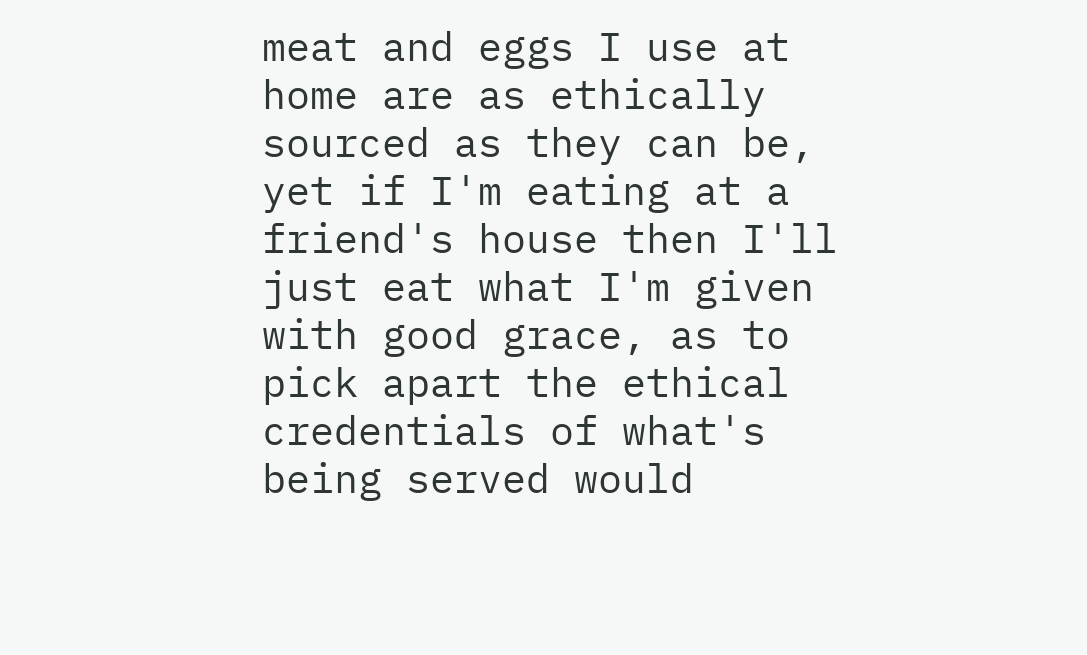meat and eggs I use at home are as ethically sourced as they can be, yet if I'm eating at a friend's house then I'll just eat what I'm given with good grace, as to pick apart the ethical credentials of what's being served would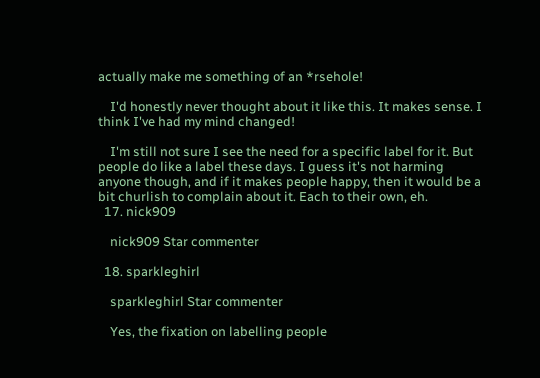actually make me something of an *rsehole!

    I'd honestly never thought about it like this. It makes sense. I think I've had my mind changed!

    I'm still not sure I see the need for a specific label for it. But people do like a label these days. I guess it's not harming anyone though, and if it makes people happy, then it would be a bit churlish to complain about it. Each to their own, eh.
  17. nick909

    nick909 Star commenter

  18. sparkleghirl

    sparkleghirl Star commenter

    Yes, the fixation on labelling people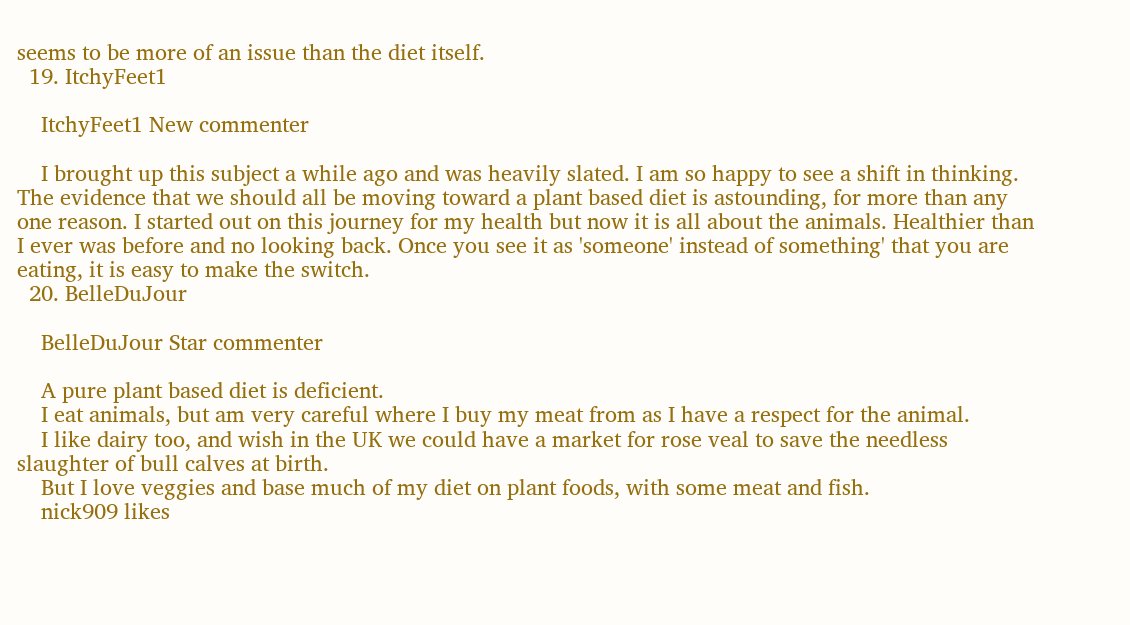seems to be more of an issue than the diet itself.
  19. ItchyFeet1

    ItchyFeet1 New commenter

    I brought up this subject a while ago and was heavily slated. I am so happy to see a shift in thinking. The evidence that we should all be moving toward a plant based diet is astounding, for more than any one reason. I started out on this journey for my health but now it is all about the animals. Healthier than I ever was before and no looking back. Once you see it as 'someone' instead of something' that you are eating, it is easy to make the switch.
  20. BelleDuJour

    BelleDuJour Star commenter

    A pure plant based diet is deficient.
    I eat animals, but am very careful where I buy my meat from as I have a respect for the animal.
    I like dairy too, and wish in the UK we could have a market for rose veal to save the needless slaughter of bull calves at birth.
    But I love veggies and base much of my diet on plant foods, with some meat and fish.
    nick909 likes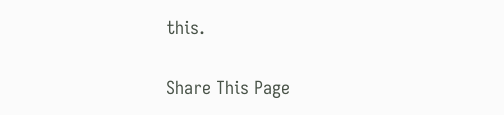this.

Share This Page